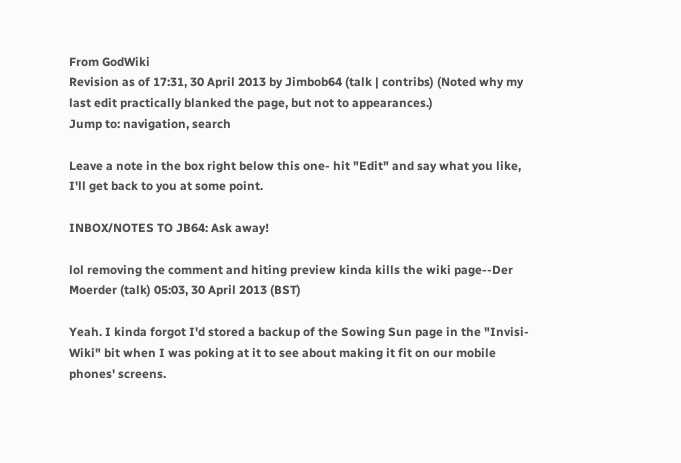From GodWiki
Revision as of 17:31, 30 April 2013 by Jimbob64 (talk | contribs) (Noted why my last edit practically blanked the page, but not to appearances.)
Jump to: navigation, search

Leave a note in the box right below this one- hit "Edit" and say what you like, I'll get back to you at some point.

INBOX/NOTES TO JB64: Ask away!

lol removing the comment and hiting preview kinda kills the wiki page--Der Moerder (talk) 05:03, 30 April 2013 (BST)

Yeah. I kinda forgot I'd stored a backup of the Sowing Sun page in the "Invisi-Wiki" bit when I was poking at it to see about making it fit on our mobile phones' screens.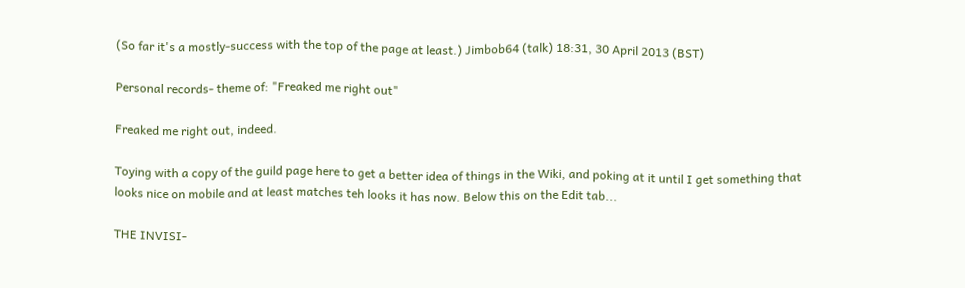(So far it's a mostly-success with the top of the page at least.) Jimbob64 (talk) 18:31, 30 April 2013 (BST)

Personal records- theme of: "Freaked me right out"

Freaked me right out, indeed.

Toying with a copy of the guild page here to get a better idea of things in the Wiki, and poking at it until I get something that looks nice on mobile and at least matches teh looks it has now. Below this on the Edit tab...

THE INVISI-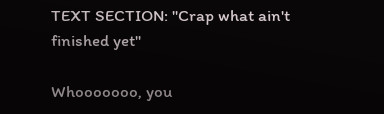TEXT SECTION: "Crap what ain't finished yet"

Whooooooo, you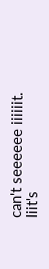can't seeeeee iiiiiit. Iiit's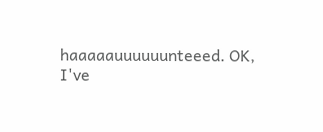haaaaauuuuuunteeed. OK, I've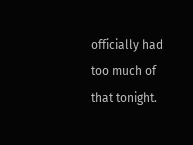officially had too much of that tonight.